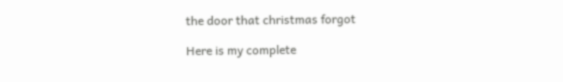the door that christmas forgot

Here is my complete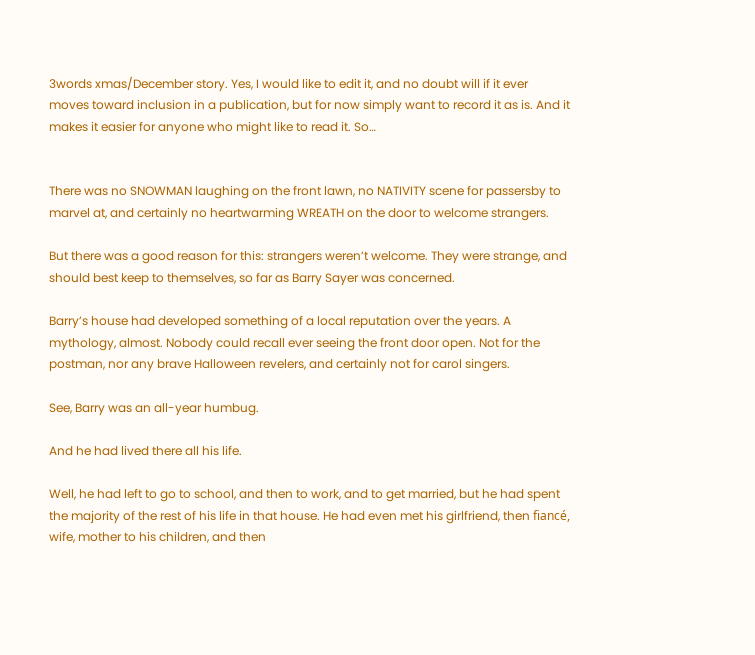3words xmas/December story. Yes, I would like to edit it, and no doubt will if it ever moves toward inclusion in a publication, but for now simply want to record it as is. And it makes it easier for anyone who might like to read it. So…


There was no SNOWMAN laughing on the front lawn, no NATIVITY scene for passersby to marvel at, and certainly no heartwarming WREATH on the door to welcome strangers.

But there was a good reason for this: strangers weren’t welcome. They were strange, and should best keep to themselves, so far as Barry Sayer was concerned.

Barry’s house had developed something of a local reputation over the years. A mythology, almost. Nobody could recall ever seeing the front door open. Not for the postman, nor any brave Halloween revelers, and certainly not for carol singers.

See, Barry was an all-year humbug.

And he had lived there all his life.

Well, he had left to go to school, and then to work, and to get married, but he had spent the majority of the rest of his life in that house. He had even met his girlfriend, then fiancé, wife, mother to his children, and then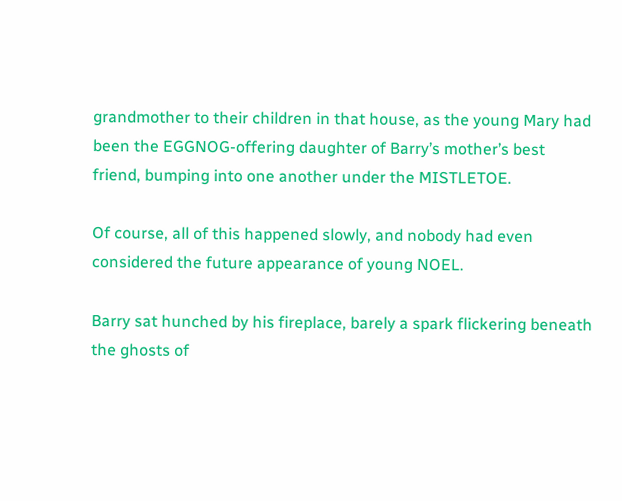grandmother to their children in that house, as the young Mary had been the EGGNOG-offering daughter of Barry’s mother’s best friend, bumping into one another under the MISTLETOE.

Of course, all of this happened slowly, and nobody had even considered the future appearance of young NOEL.

Barry sat hunched by his fireplace, barely a spark flickering beneath the ghosts of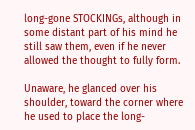long-gone STOCKINGs, although in some distant part of his mind he still saw them, even if he never allowed the thought to fully form.

Unaware, he glanced over his shoulder, toward the corner where he used to place the long-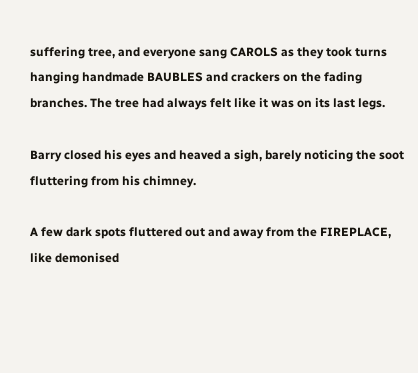suffering tree, and everyone sang CAROLS as they took turns hanging handmade BAUBLES and crackers on the fading branches. The tree had always felt like it was on its last legs.

Barry closed his eyes and heaved a sigh, barely noticing the soot fluttering from his chimney.

A few dark spots fluttered out and away from the FIREPLACE, like demonised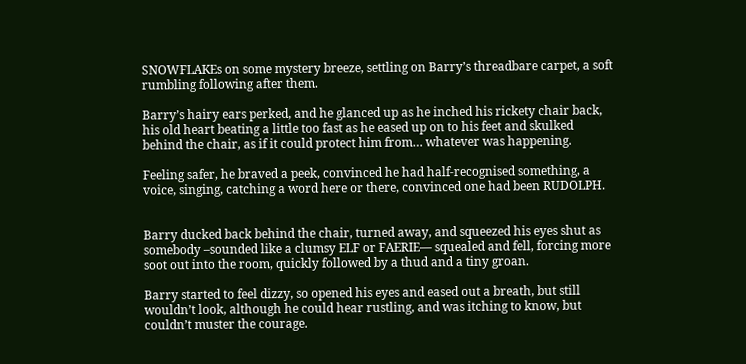SNOWFLAKEs on some mystery breeze, settling on Barry’s threadbare carpet, a soft rumbling following after them.

Barry’s hairy ears perked, and he glanced up as he inched his rickety chair back, his old heart beating a little too fast as he eased up on to his feet and skulked behind the chair, as if it could protect him from… whatever was happening.

Feeling safer, he braved a peek, convinced he had half-recognised something, a voice, singing, catching a word here or there, convinced one had been RUDOLPH.


Barry ducked back behind the chair, turned away, and squeezed his eyes shut as somebody –sounded like a clumsy ELF or FAERIE— squealed and fell, forcing more soot out into the room, quickly followed by a thud and a tiny groan.

Barry started to feel dizzy, so opened his eyes and eased out a breath, but still wouldn’t look, although he could hear rustling, and was itching to know, but couldn’t muster the courage.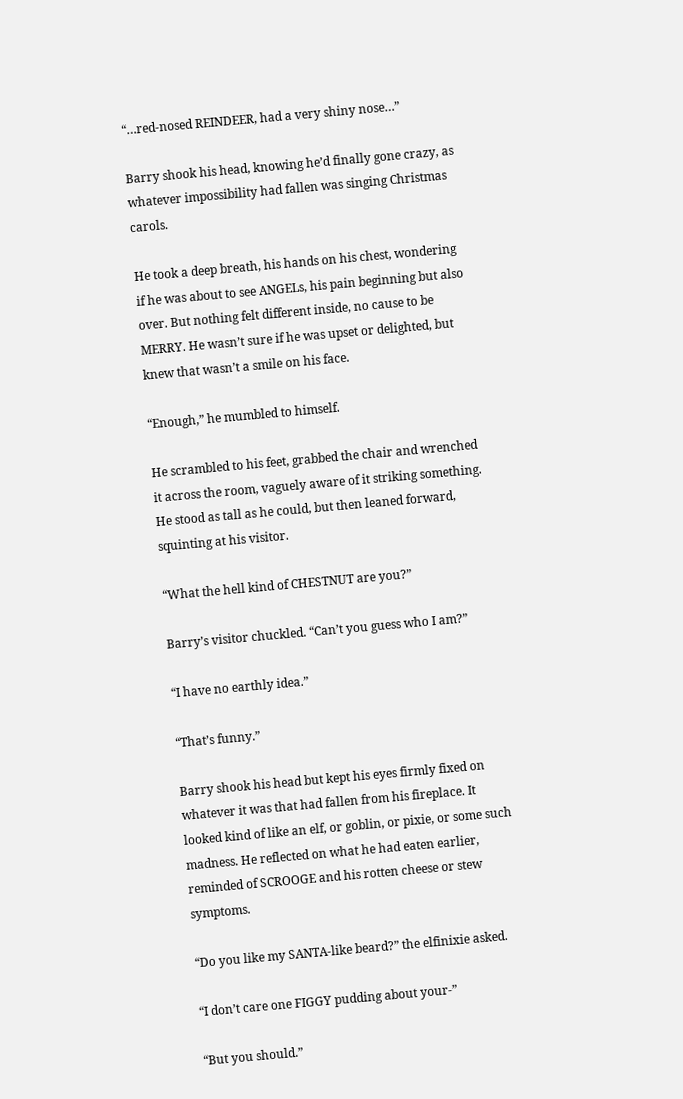“…red-nosed REINDEER, had a very shiny nose…”

Barry shook his head, knowing he’d finally gone crazy, as whatever impossibility had fallen was singing Christmas carols.

He took a deep breath, his hands on his chest, wondering if he was about to see ANGELs, his pain beginning but also over. But nothing felt different inside, no cause to be MERRY. He wasn’t sure if he was upset or delighted, but knew that wasn’t a smile on his face.

“Enough,” he mumbled to himself.

He scrambled to his feet, grabbed the chair and wrenched it across the room, vaguely aware of it striking something. He stood as tall as he could, but then leaned forward, squinting at his visitor.

“What the hell kind of CHESTNUT are you?”

Barry’s visitor chuckled. “Can’t you guess who I am?”

“I have no earthly idea.”

“That’s funny.”

Barry shook his head but kept his eyes firmly fixed on whatever it was that had fallen from his fireplace. It looked kind of like an elf, or goblin, or pixie, or some such madness. He reflected on what he had eaten earlier, reminded of SCROOGE and his rotten cheese or stew symptoms.

“Do you like my SANTA-like beard?” the elfinixie asked.

“I don’t care one FIGGY pudding about your-”

“But you should.”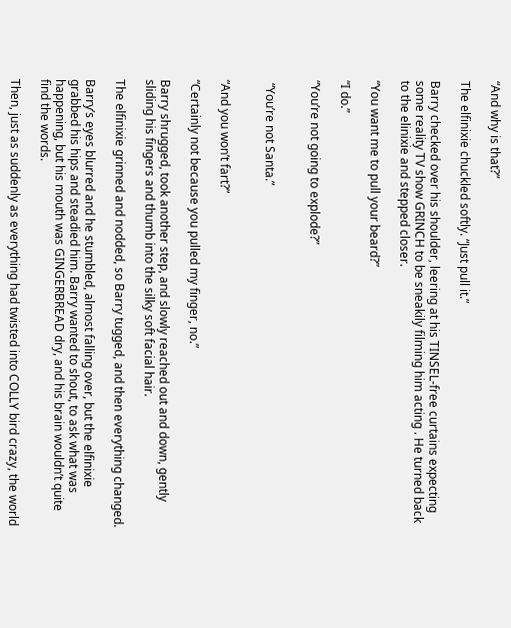“And why is that?”

The elfinixie chuckled softly. “Just pull it.”

Barry checked over his shoulder, leering at his TINSEL-free curtains expecting some reality TV show GRINCH to be sneakily filming him acting . He turned back to the elinixie and stepped closer.

“You want me to pull your beard?”

“I do.”

“You’re not going to explode?”


 “You’re not Santa.”


“And you won’t fart?”

“Certainly not because you pulled my finger, no.”

Barry shrugged, took another step, and slowly reached out and down, gently sliding his fingers and thumb into the silky soft facial hair.

The elfinixie grinned and nodded, so Barry tugged, and then everything changed.

Barry’s eyes blurred and he stumbled, almost falling over, but the elfinixie grabbed his hips and steadied him. Barry wanted to shout, to ask what was happening, but his mouth was GINGERBREAD dry, and his brain wouldn’t quite find the words.

Then, just as suddenly as everything had twisted into COLLY bird crazy, the world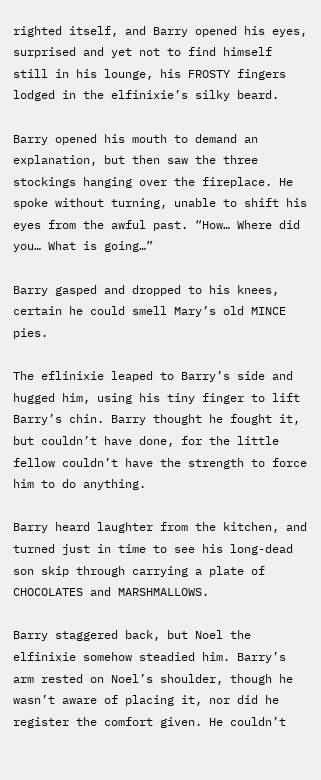righted itself, and Barry opened his eyes, surprised and yet not to find himself still in his lounge, his FROSTY fingers lodged in the elfinixie’s silky beard.

Barry opened his mouth to demand an explanation, but then saw the three stockings hanging over the fireplace. He spoke without turning, unable to shift his eyes from the awful past. “How… Where did you… What is going…”

Barry gasped and dropped to his knees, certain he could smell Mary’s old MINCE pies.

The eflinixie leaped to Barry’s side and hugged him, using his tiny finger to lift Barry’s chin. Barry thought he fought it, but couldn’t have done, for the little fellow couldn’t have the strength to force him to do anything.

Barry heard laughter from the kitchen, and turned just in time to see his long-dead son skip through carrying a plate of CHOCOLATES and MARSHMALLOWS.

Barry staggered back, but Noel the elfinixie somehow steadied him. Barry’s arm rested on Noel’s shoulder, though he wasn’t aware of placing it, nor did he register the comfort given. He couldn’t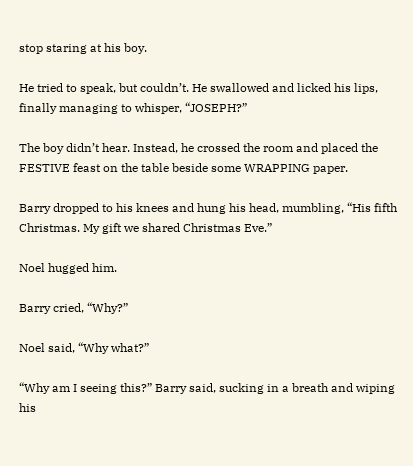stop staring at his boy.

He tried to speak, but couldn’t. He swallowed and licked his lips, finally managing to whisper, “JOSEPH?”

The boy didn’t hear. Instead, he crossed the room and placed the FESTIVE feast on the table beside some WRAPPING paper.

Barry dropped to his knees and hung his head, mumbling, “His fifth Christmas. My gift we shared Christmas Eve.”

Noel hugged him.

Barry cried, “Why?”

Noel said, “Why what?”

“Why am I seeing this?” Barry said, sucking in a breath and wiping his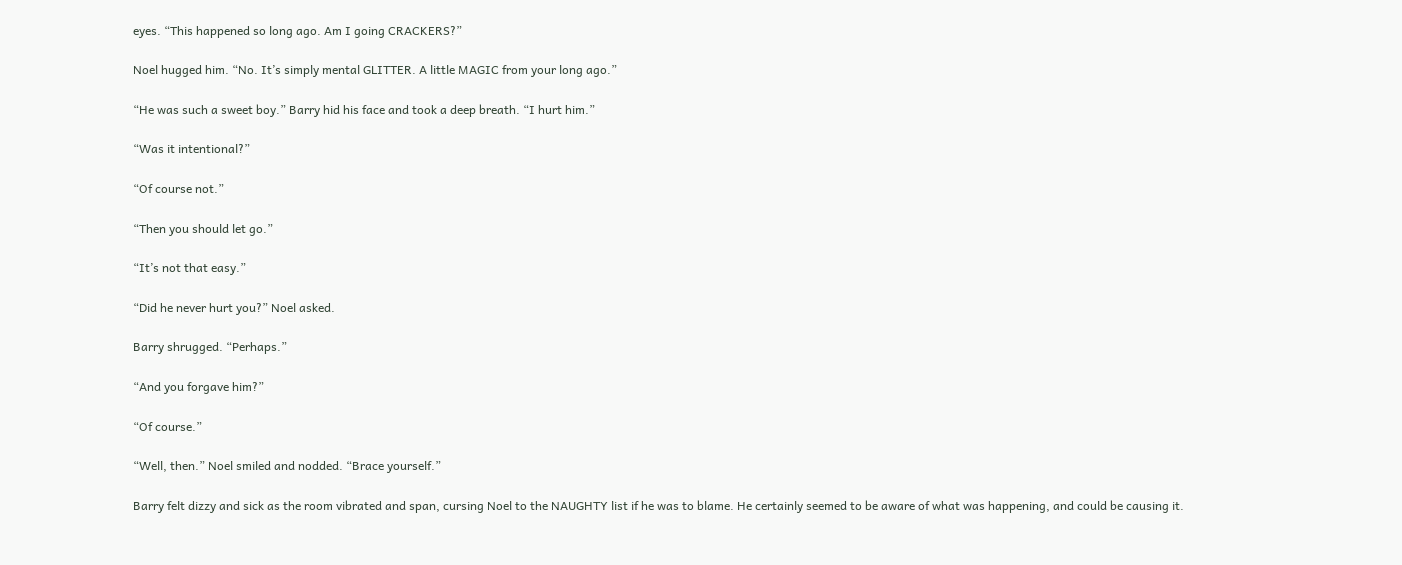eyes. “This happened so long ago. Am I going CRACKERS?”

Noel hugged him. “No. It’s simply mental GLITTER. A little MAGIC from your long ago.”

“He was such a sweet boy.” Barry hid his face and took a deep breath. “I hurt him.”

“Was it intentional?”

“Of course not.”

“Then you should let go.”

“It’s not that easy.”

“Did he never hurt you?” Noel asked.

Barry shrugged. “Perhaps.”

“And you forgave him?”

“Of course.”

“Well, then.” Noel smiled and nodded. “Brace yourself.”

Barry felt dizzy and sick as the room vibrated and span, cursing Noel to the NAUGHTY list if he was to blame. He certainly seemed to be aware of what was happening, and could be causing it.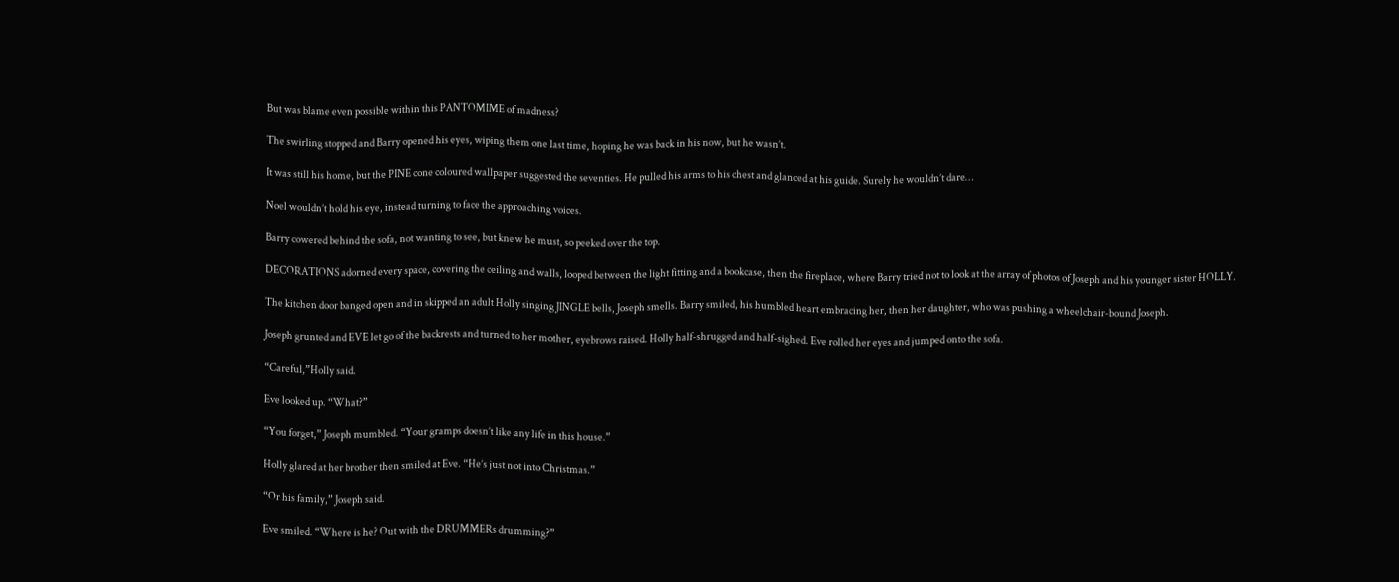But was blame even possible within this PANTOMIME of madness?

The swirling stopped and Barry opened his eyes, wiping them one last time, hoping he was back in his now, but he wasn’t.

It was still his home, but the PINE cone coloured wallpaper suggested the seventies. He pulled his arms to his chest and glanced at his guide. Surely he wouldn’t dare…

Noel wouldn’t hold his eye, instead turning to face the approaching voices.

Barry cowered behind the sofa, not wanting to see, but knew he must, so peeked over the top.

DECORATIONS adorned every space, covering the ceiling and walls, looped between the light fitting and a bookcase, then the fireplace, where Barry tried not to look at the array of photos of Joseph and his younger sister HOLLY.

The kitchen door banged open and in skipped an adult Holly singing JINGLE bells, Joseph smells. Barry smiled, his humbled heart embracing her, then her daughter, who was pushing a wheelchair-bound Joseph.

Joseph grunted and EVE let go of the backrests and turned to her mother, eyebrows raised. Holly half-shrugged and half-sighed. Eve rolled her eyes and jumped onto the sofa.

“Careful,”Holly said.

Eve looked up. “What?”

“You forget,” Joseph mumbled. “Your gramps doesn’t like any life in this house.”

Holly glared at her brother then smiled at Eve. “He’s just not into Christmas.”

“Or his family,” Joseph said.

Eve smiled. “Where is he? Out with the DRUMMERs drumming?”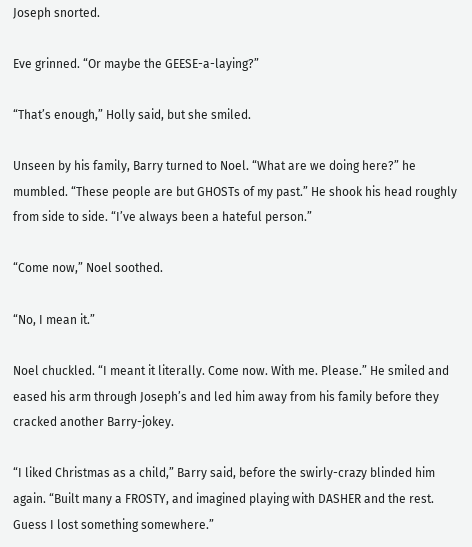Joseph snorted.

Eve grinned. “Or maybe the GEESE-a-laying?”

“That’s enough,” Holly said, but she smiled.

Unseen by his family, Barry turned to Noel. “What are we doing here?” he mumbled. “These people are but GHOSTs of my past.” He shook his head roughly from side to side. “I’ve always been a hateful person.”

“Come now,” Noel soothed.

“No, I mean it.”

Noel chuckled. “I meant it literally. Come now. With me. Please.” He smiled and eased his arm through Joseph’s and led him away from his family before they cracked another Barry-jokey.

“I liked Christmas as a child,” Barry said, before the swirly-crazy blinded him again. “Built many a FROSTY, and imagined playing with DASHER and the rest. Guess I lost something somewhere.”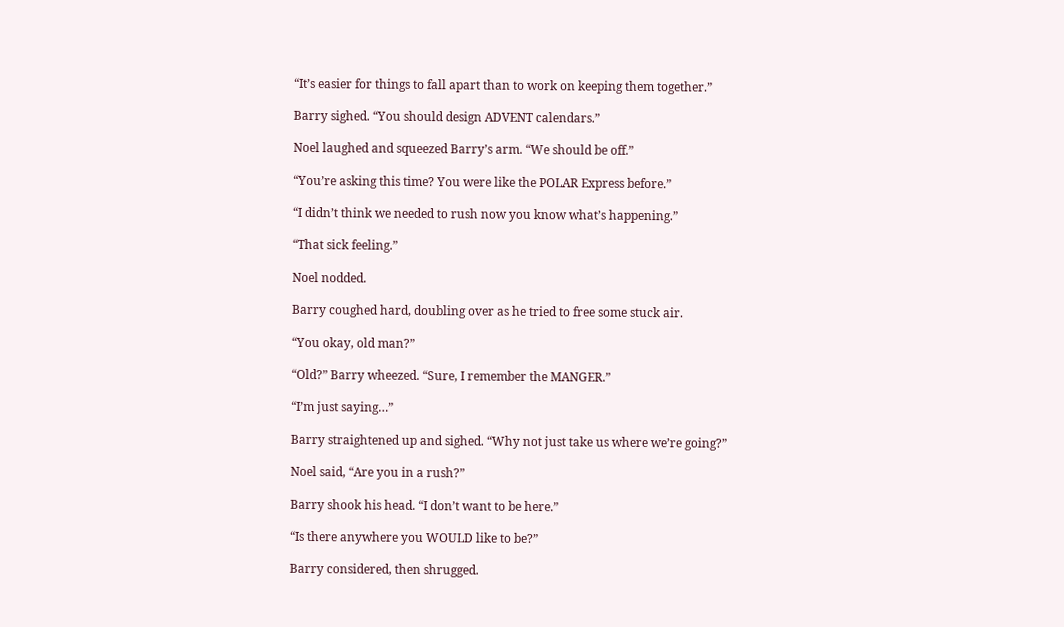“It’s easier for things to fall apart than to work on keeping them together.”

Barry sighed. “You should design ADVENT calendars.”

Noel laughed and squeezed Barry’s arm. “We should be off.”

“You’re asking this time? You were like the POLAR Express before.”

“I didn’t think we needed to rush now you know what’s happening.”

“That sick feeling.”

Noel nodded.

Barry coughed hard, doubling over as he tried to free some stuck air.

“You okay, old man?”

“Old?” Barry wheezed. “Sure, I remember the MANGER.”

“I’m just saying…”

Barry straightened up and sighed. “Why not just take us where we’re going?”

Noel said, “Are you in a rush?”

Barry shook his head. “I don’t want to be here.”

“Is there anywhere you WOULD like to be?”

Barry considered, then shrugged.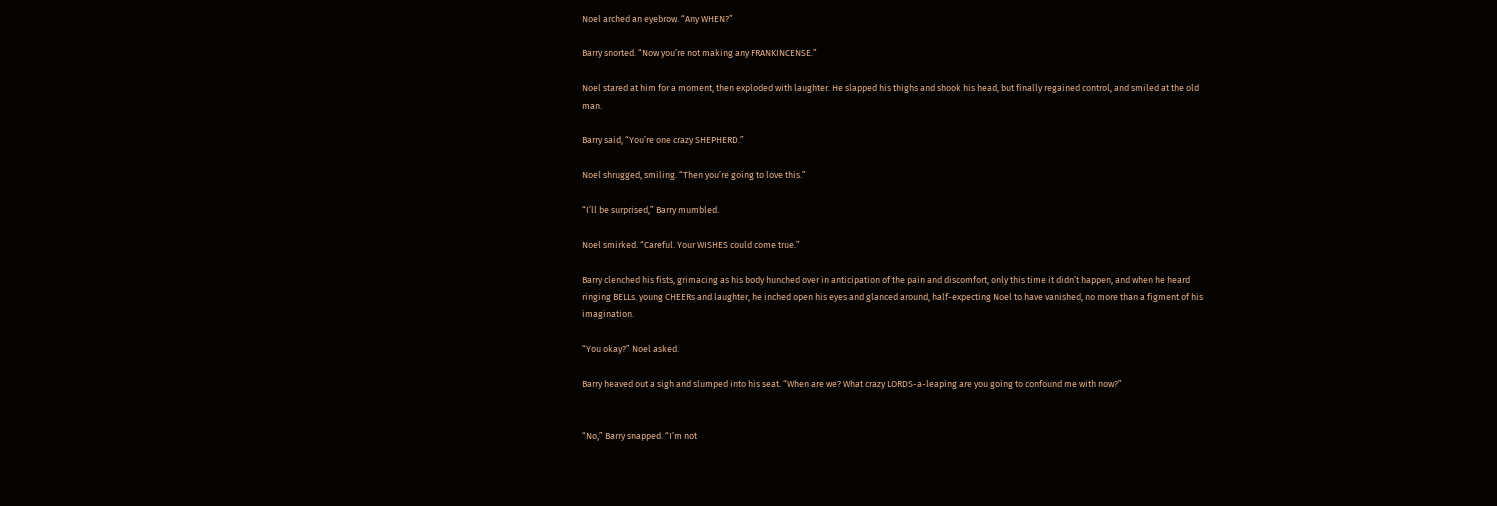Noel arched an eyebrow. “Any WHEN?”

Barry snorted. “Now you’re not making any FRANKINCENSE.”

Noel stared at him for a moment, then exploded with laughter. He slapped his thighs and shook his head, but finally regained control, and smiled at the old man.

Barry said, “You’re one crazy SHEPHERD.”

Noel shrugged, smiling. “Then you’re going to love this.”

“I’ll be surprised,” Barry mumbled.

Noel smirked. “Careful. Your WISHES could come true.”

Barry clenched his fists, grimacing as his body hunched over in anticipation of the pain and discomfort, only this time it didn’t happen, and when he heard ringing BELLs. young CHEERs and laughter, he inched open his eyes and glanced around, half-expecting Noel to have vanished, no more than a figment of his imagination.

“You okay?” Noel asked.

Barry heaved out a sigh and slumped into his seat. “When are we? What crazy LORDS-a-leaping are you going to confound me with now?”


“No,” Barry snapped. “I’m not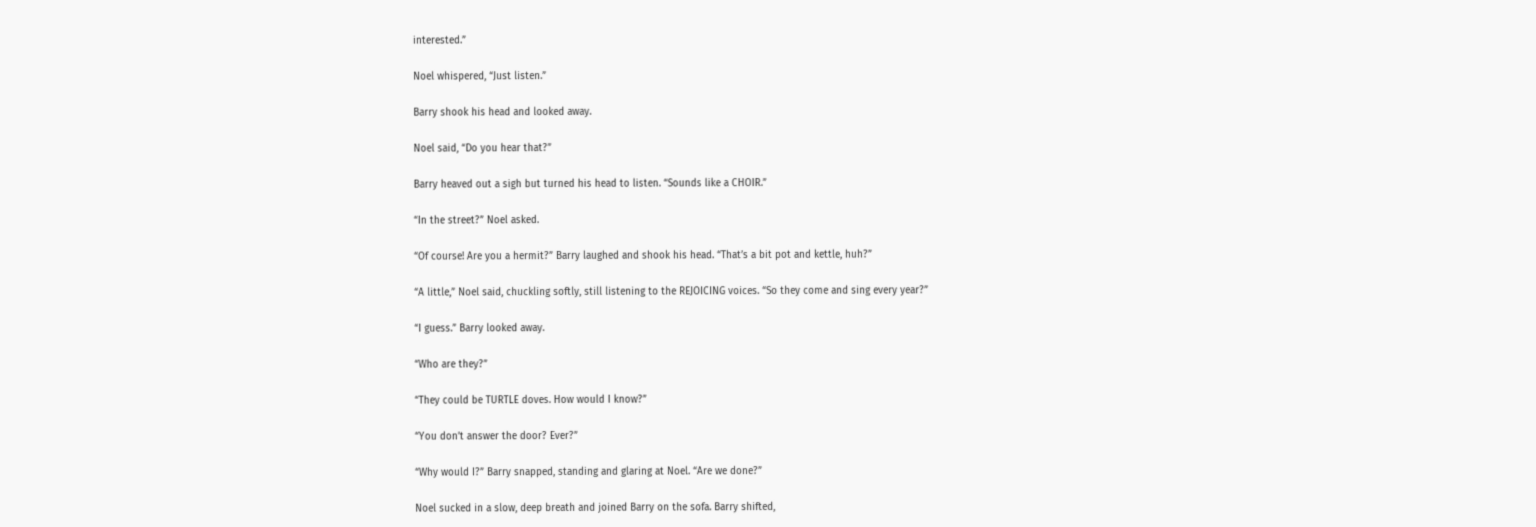interested.”

Noel whispered, “Just listen.”

Barry shook his head and looked away.

Noel said, “Do you hear that?”

Barry heaved out a sigh but turned his head to listen. “Sounds like a CHOIR.”

“In the street?” Noel asked.

“Of course! Are you a hermit?” Barry laughed and shook his head. “That’s a bit pot and kettle, huh?”

“A little,” Noel said, chuckling softly, still listening to the REJOICING voices. “So they come and sing every year?”

“I guess.” Barry looked away.

“Who are they?”

“They could be TURTLE doves. How would I know?”

“You don’t answer the door? Ever?”

“Why would I?” Barry snapped, standing and glaring at Noel. “Are we done?”

Noel sucked in a slow, deep breath and joined Barry on the sofa. Barry shifted,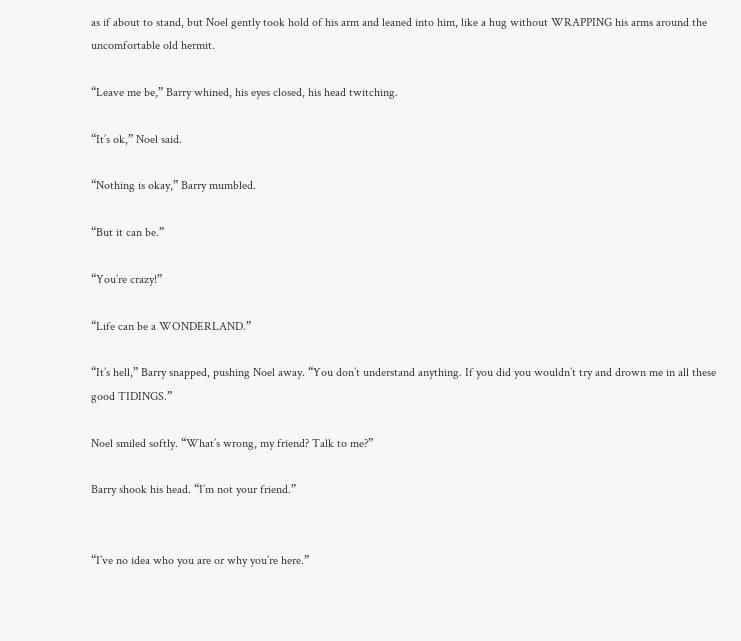as if about to stand, but Noel gently took hold of his arm and leaned into him, like a hug without WRAPPING his arms around the uncomfortable old hermit.

“Leave me be,” Barry whined, his eyes closed, his head twitching.

“It’s ok,” Noel said.

“Nothing is okay,” Barry mumbled.

“But it can be.”

“You’re crazy!”

“Life can be a WONDERLAND.”

“It’s hell,” Barry snapped, pushing Noel away. “You don’t understand anything. If you did you wouldn’t try and drown me in all these good TIDINGS.”

Noel smiled softly. “What’s wrong, my friend? Talk to me?”

Barry shook his head. “I’m not your friend.”


“I’ve no idea who you are or why you’re here.”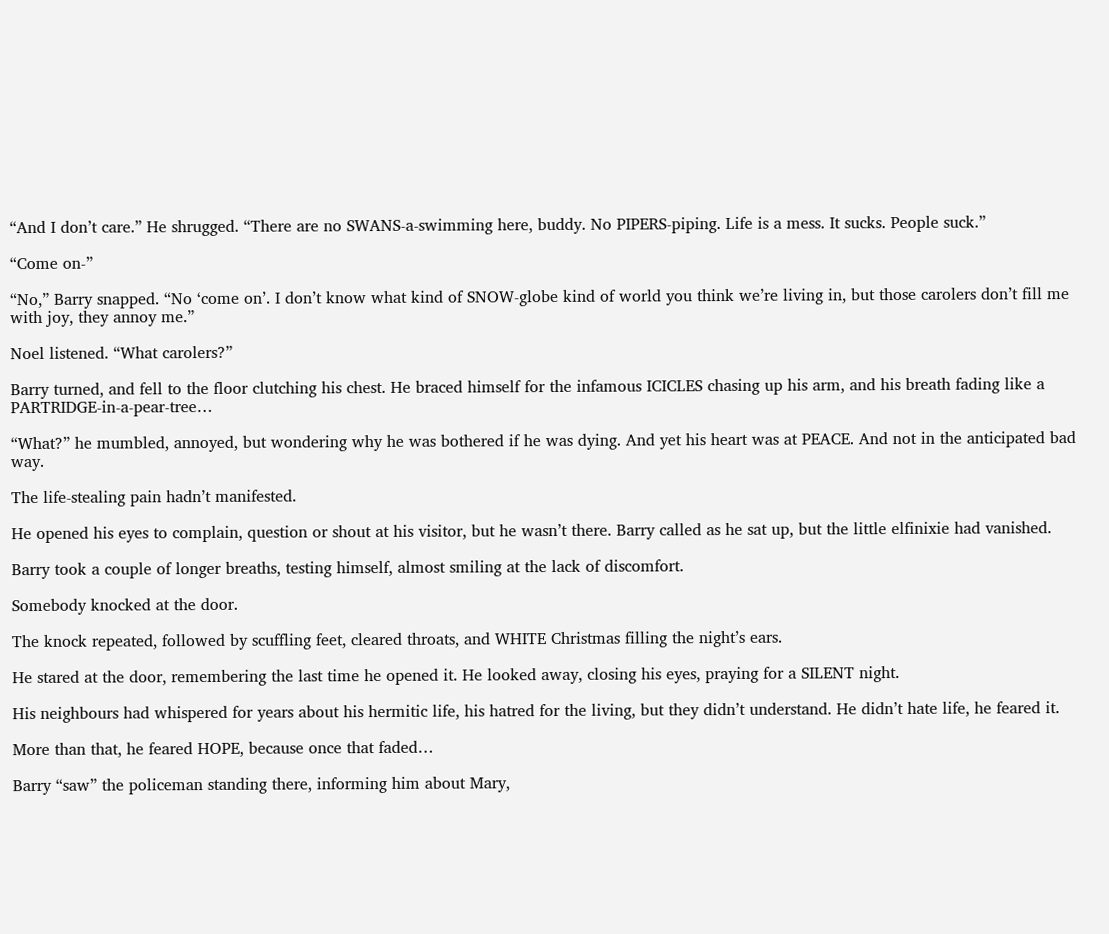“And I don’t care.” He shrugged. “There are no SWANS-a-swimming here, buddy. No PIPERS-piping. Life is a mess. It sucks. People suck.”

“Come on-”

“No,” Barry snapped. “No ‘come on’. I don’t know what kind of SNOW-globe kind of world you think we’re living in, but those carolers don’t fill me with joy, they annoy me.”

Noel listened. “What carolers?”

Barry turned, and fell to the floor clutching his chest. He braced himself for the infamous ICICLES chasing up his arm, and his breath fading like a PARTRIDGE-in-a-pear-tree…

“What?” he mumbled, annoyed, but wondering why he was bothered if he was dying. And yet his heart was at PEACE. And not in the anticipated bad way.

The life-stealing pain hadn’t manifested.

He opened his eyes to complain, question or shout at his visitor, but he wasn’t there. Barry called as he sat up, but the little elfinixie had vanished.

Barry took a couple of longer breaths, testing himself, almost smiling at the lack of discomfort.

Somebody knocked at the door.

The knock repeated, followed by scuffling feet, cleared throats, and WHITE Christmas filling the night’s ears.

He stared at the door, remembering the last time he opened it. He looked away, closing his eyes, praying for a SILENT night.

His neighbours had whispered for years about his hermitic life, his hatred for the living, but they didn’t understand. He didn’t hate life, he feared it.

More than that, he feared HOPE, because once that faded…

Barry “saw” the policeman standing there, informing him about Mary,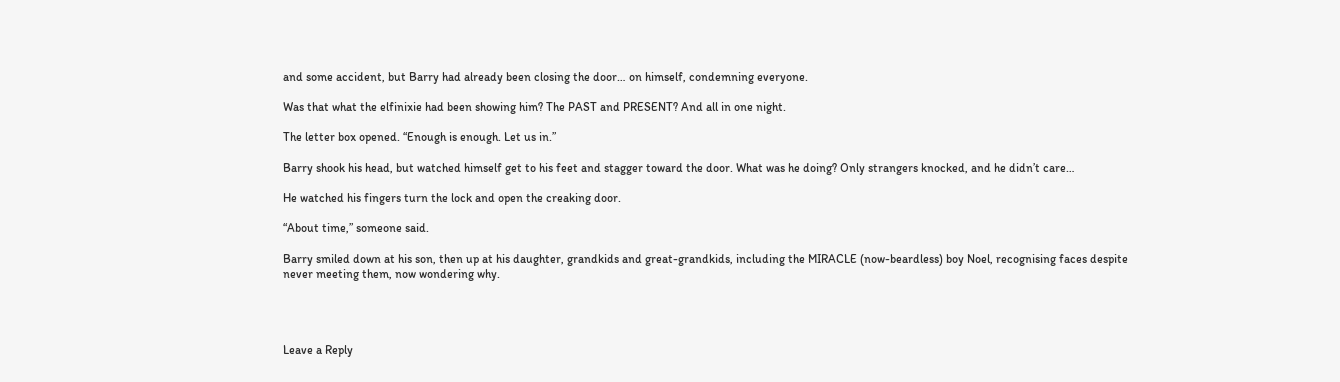and some accident, but Barry had already been closing the door… on himself, condemning everyone.

Was that what the elfinixie had been showing him? The PAST and PRESENT? And all in one night.

The letter box opened. “Enough is enough. Let us in.”

Barry shook his head, but watched himself get to his feet and stagger toward the door. What was he doing? Only strangers knocked, and he didn’t care…

He watched his fingers turn the lock and open the creaking door.

“About time,” someone said.

Barry smiled down at his son, then up at his daughter, grandkids and great-grandkids, including the MIRACLE (now-beardless) boy Noel, recognising faces despite never meeting them, now wondering why.




Leave a Reply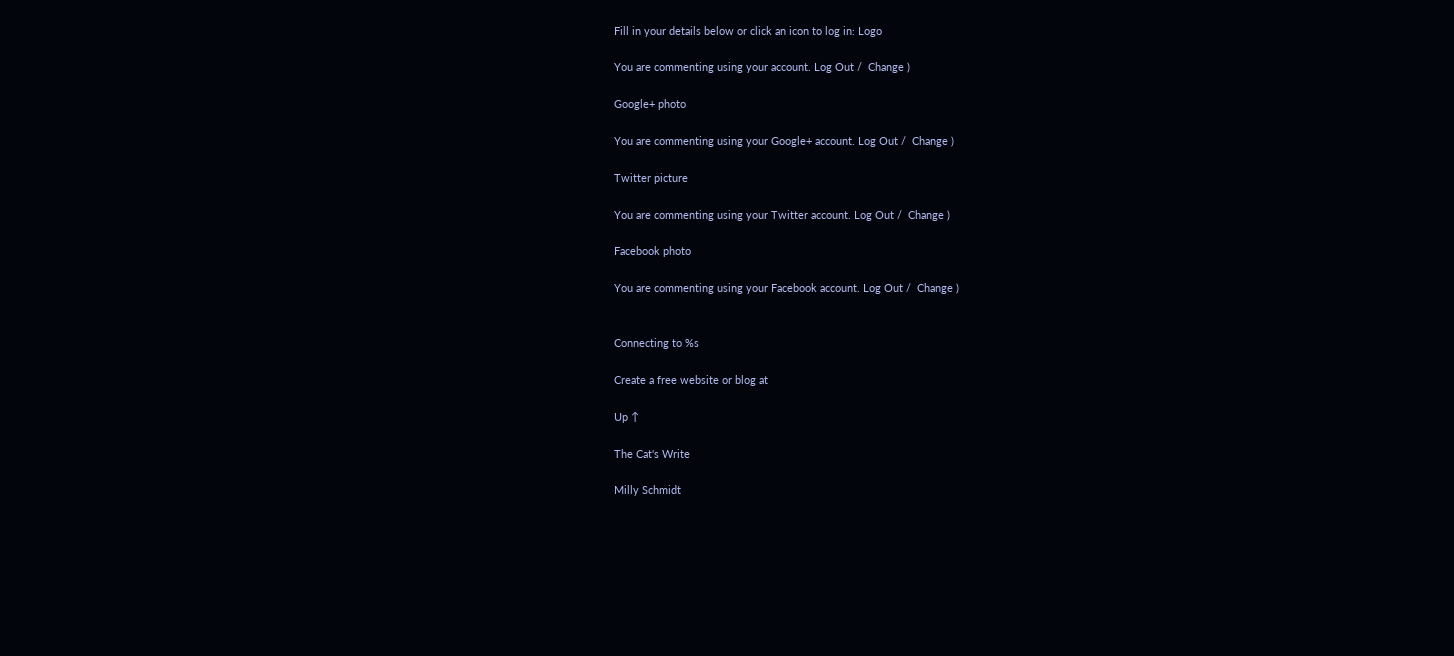Fill in your details below or click an icon to log in: Logo

You are commenting using your account. Log Out /  Change )

Google+ photo

You are commenting using your Google+ account. Log Out /  Change )

Twitter picture

You are commenting using your Twitter account. Log Out /  Change )

Facebook photo

You are commenting using your Facebook account. Log Out /  Change )


Connecting to %s

Create a free website or blog at

Up ↑

The Cat's Write

Milly Schmidt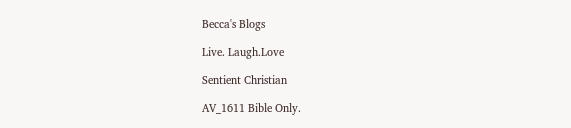Becca's Blogs

Live. Laugh.Love

Sentient Christian

AV_1611 Bible Only.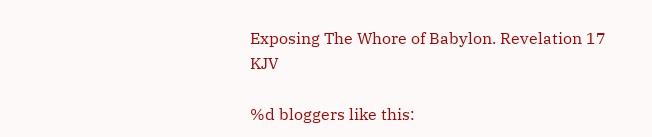Exposing The Whore of Babylon. Revelation 17 KJV

%d bloggers like this: